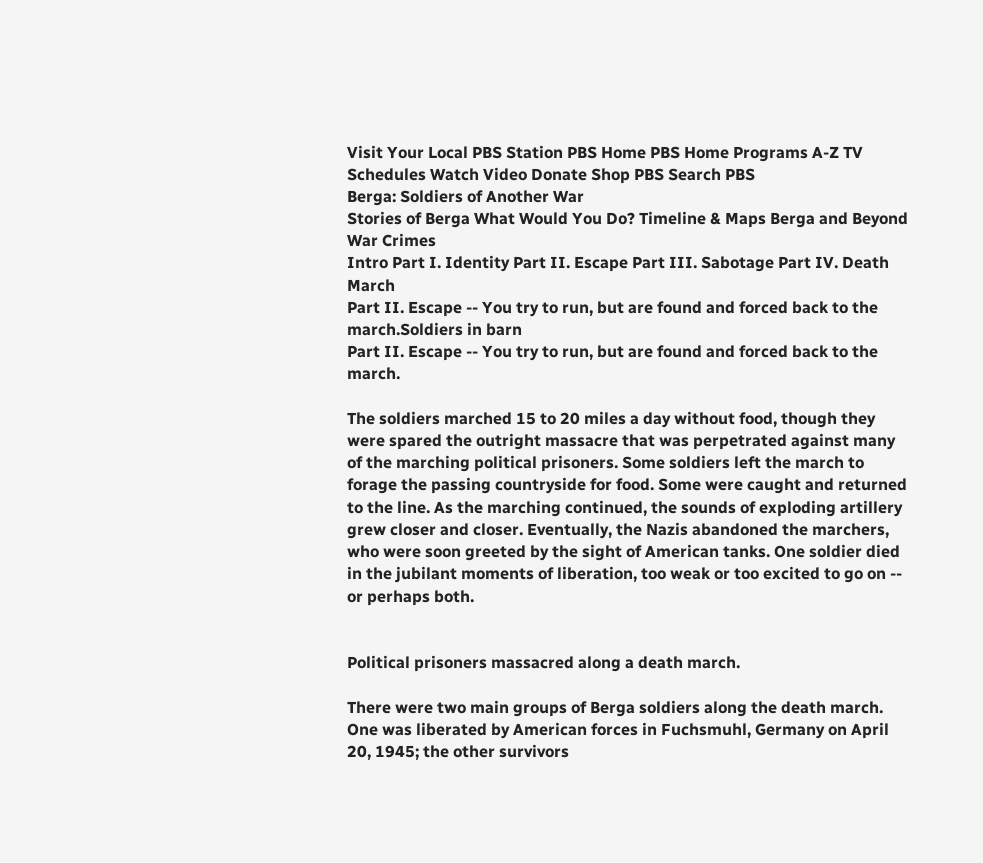Visit Your Local PBS Station PBS Home PBS Home Programs A-Z TV Schedules Watch Video Donate Shop PBS Search PBS
Berga: Soldiers of Another War
Stories of Berga What Would You Do? Timeline & Maps Berga and Beyond War Crimes
Intro Part I. Identity Part II. Escape Part III. Sabotage Part IV. Death March
Part II. Escape -- You try to run, but are found and forced back to the march.Soldiers in barn
Part II. Escape -- You try to run, but are found and forced back to the march.

The soldiers marched 15 to 20 miles a day without food, though they were spared the outright massacre that was perpetrated against many of the marching political prisoners. Some soldiers left the march to forage the passing countryside for food. Some were caught and returned to the line. As the marching continued, the sounds of exploding artillery grew closer and closer. Eventually, the Nazis abandoned the marchers, who were soon greeted by the sight of American tanks. One soldier died in the jubilant moments of liberation, too weak or too excited to go on -- or perhaps both.


Political prisoners massacred along a death march.

There were two main groups of Berga soldiers along the death march. One was liberated by American forces in Fuchsmuhl, Germany on April 20, 1945; the other survivors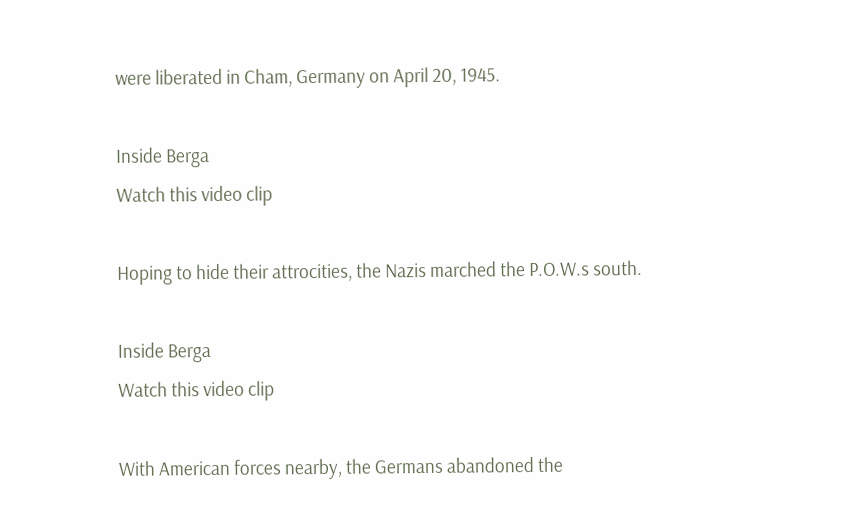were liberated in Cham, Germany on April 20, 1945.

Inside Berga
Watch this video clip

Hoping to hide their attrocities, the Nazis marched the P.O.W.s south.

Inside Berga
Watch this video clip

With American forces nearby, the Germans abandoned the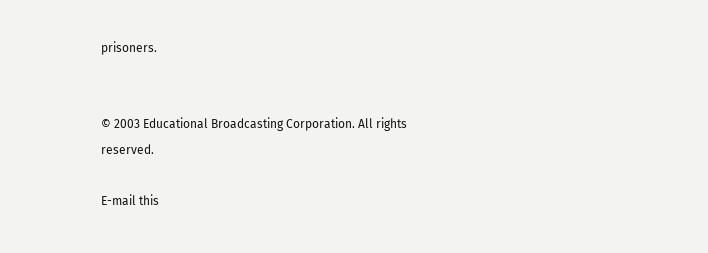prisoners.


© 2003 Educational Broadcasting Corporation. All rights reserved.

E-mail this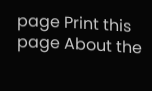page Print this page About the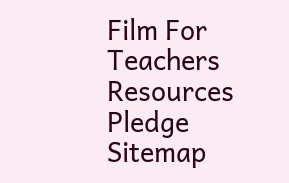Film For Teachers Resources Pledge Sitemap